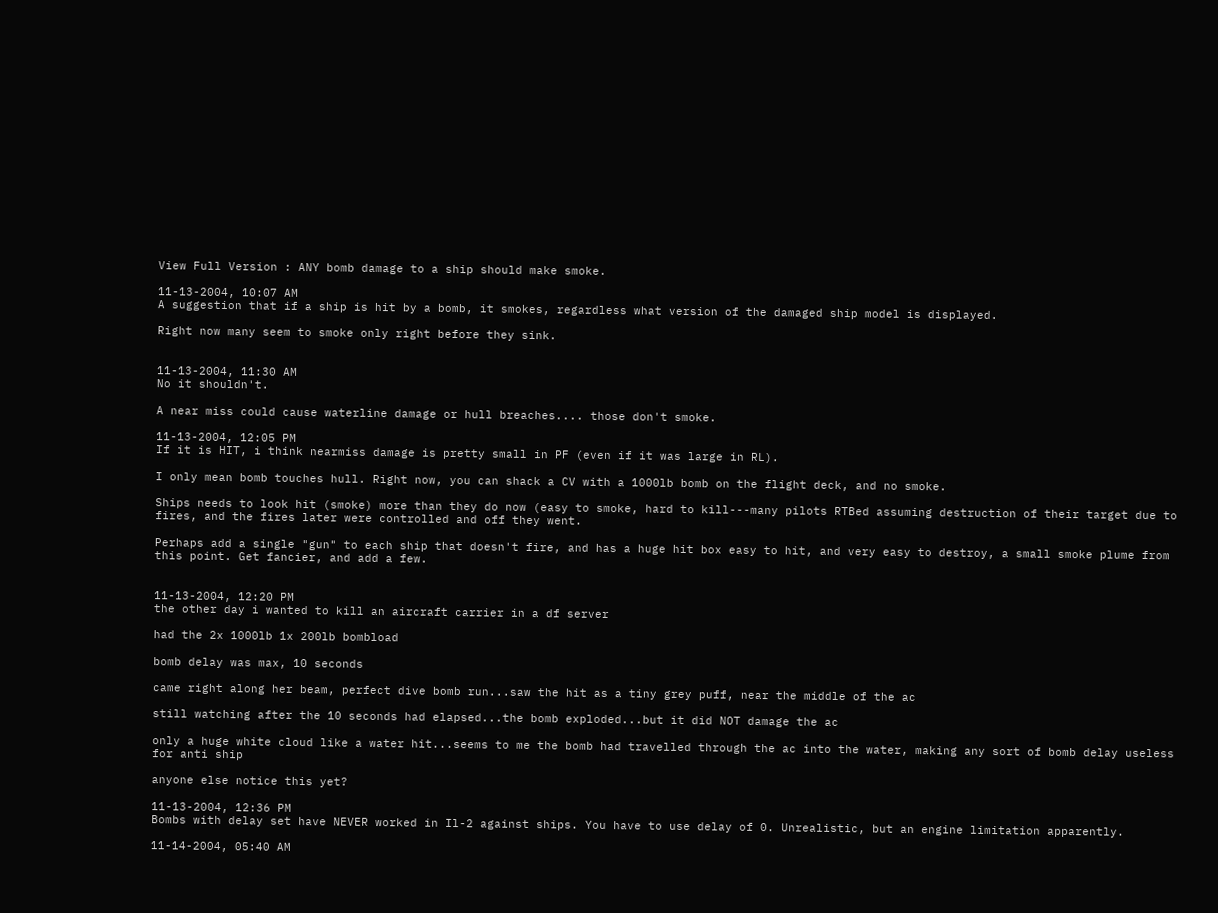View Full Version : ANY bomb damage to a ship should make smoke.

11-13-2004, 10:07 AM
A suggestion that if a ship is hit by a bomb, it smokes, regardless what version of the damaged ship model is displayed.

Right now many seem to smoke only right before they sink.


11-13-2004, 11:30 AM
No it shouldn't.

A near miss could cause waterline damage or hull breaches.... those don't smoke.

11-13-2004, 12:05 PM
If it is HIT, i think nearmiss damage is pretty small in PF (even if it was large in RL).

I only mean bomb touches hull. Right now, you can shack a CV with a 1000lb bomb on the flight deck, and no smoke.

Ships needs to look hit (smoke) more than they do now (easy to smoke, hard to kill---many pilots RTBed assuming destruction of their target due to fires, and the fires later were controlled and off they went.

Perhaps add a single "gun" to each ship that doesn't fire, and has a huge hit box easy to hit, and very easy to destroy, a small smoke plume from this point. Get fancier, and add a few.


11-13-2004, 12:20 PM
the other day i wanted to kill an aircraft carrier in a df server

had the 2x 1000lb 1x 200lb bombload

bomb delay was max, 10 seconds

came right along her beam, perfect dive bomb run...saw the hit as a tiny grey puff, near the middle of the ac

still watching after the 10 seconds had elapsed...the bomb exploded...but it did NOT damage the ac

only a huge white cloud like a water hit...seems to me the bomb had travelled through the ac into the water, making any sort of bomb delay useless for anti ship

anyone else notice this yet?

11-13-2004, 12:36 PM
Bombs with delay set have NEVER worked in Il-2 against ships. You have to use delay of 0. Unrealistic, but an engine limitation apparently.

11-14-2004, 05:40 AM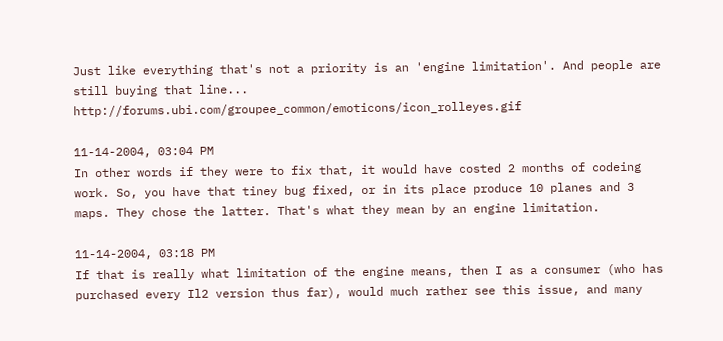Just like everything that's not a priority is an 'engine limitation'. And people are still buying that line... http://forums.ubi.com/groupee_common/emoticons/icon_rolleyes.gif

11-14-2004, 03:04 PM
In other words if they were to fix that, it would have costed 2 months of codeing work. So, you have that tiney bug fixed, or in its place produce 10 planes and 3 maps. They chose the latter. That's what they mean by an engine limitation.

11-14-2004, 03:18 PM
If that is really what limitation of the engine means, then I as a consumer (who has purchased every Il2 version thus far), would much rather see this issue, and many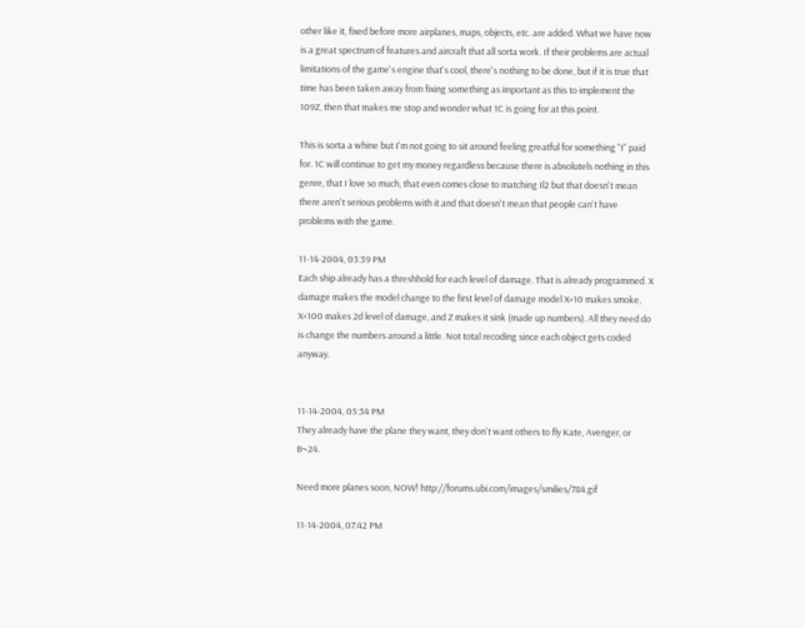other like it, fixed before more airplanes, maps, objects, etc. are added. What we have now is a great spectrum of features and aircraft that all sorta work. If their problems are actual limitations of the game's engine that's cool, there's nothing to be done, but if it is true that time has been taken away from fixing something as important as this to implement the 109Z, then that makes me stop and wonder what 1C is going for at this point.

This is sorta a whine but I'm not going to sit around feeling greatful for something "I" paid for. 1C will continue to get my money regardless because there is absolutels nothing in this genre, that I love so much, that even comes close to matching Il2 but that doesn't mean there aren't serious problems with it and that doesn't mean that people can't have problems with the game.

11-14-2004, 03:39 PM
Each ship already has a threshhold for each level of damage. That is already programmed. X damage makes the model change to the first level of damage model X+10 makes smoke, X+100 makes 2d level of damage, and Z makes it sink (made up numbers). All they need do is change the numbers around a little. Not total recoding since each object gets coded anyway.


11-14-2004, 05:34 PM
They already have the plane they want, they don't want others to fly Kate, Avenger, or B~24.

Need more planes soon, NOW! http://forums.ubi.com/images/smilies/784.gif

11-14-2004, 07:42 PM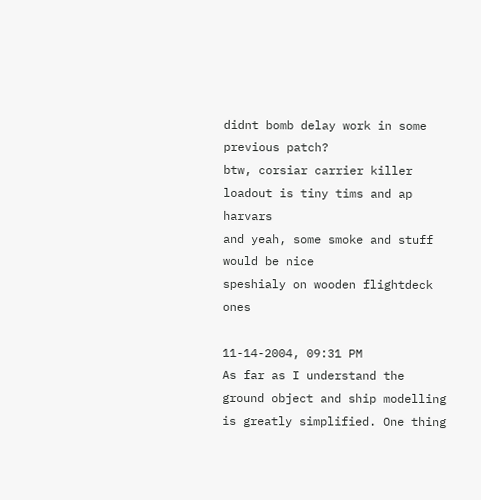didnt bomb delay work in some previous patch?
btw, corsiar carrier killer loadout is tiny tims and ap harvars
and yeah, some smoke and stuff would be nice
speshialy on wooden flightdeck ones

11-14-2004, 09:31 PM
As far as I understand the ground object and ship modelling is greatly simplified. One thing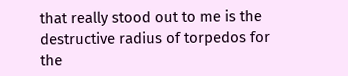that really stood out to me is the destructive radius of torpedos for the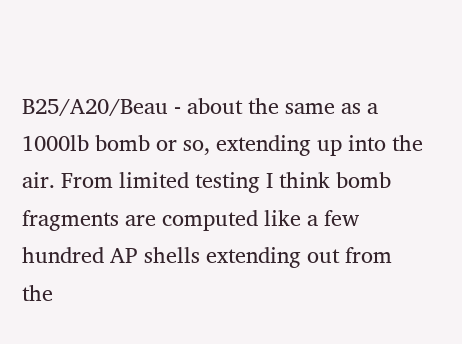B25/A20/Beau - about the same as a 1000lb bomb or so, extending up into the air. From limited testing I think bomb fragments are computed like a few hundred AP shells extending out from the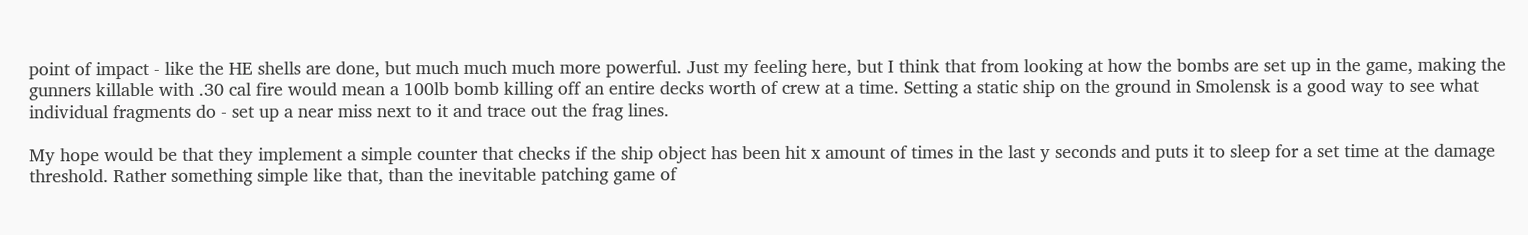point of impact - like the HE shells are done, but much much much more powerful. Just my feeling here, but I think that from looking at how the bombs are set up in the game, making the gunners killable with .30 cal fire would mean a 100lb bomb killing off an entire decks worth of crew at a time. Setting a static ship on the ground in Smolensk is a good way to see what individual fragments do - set up a near miss next to it and trace out the frag lines.

My hope would be that they implement a simple counter that checks if the ship object has been hit x amount of times in the last y seconds and puts it to sleep for a set time at the damage threshold. Rather something simple like that, than the inevitable patching game of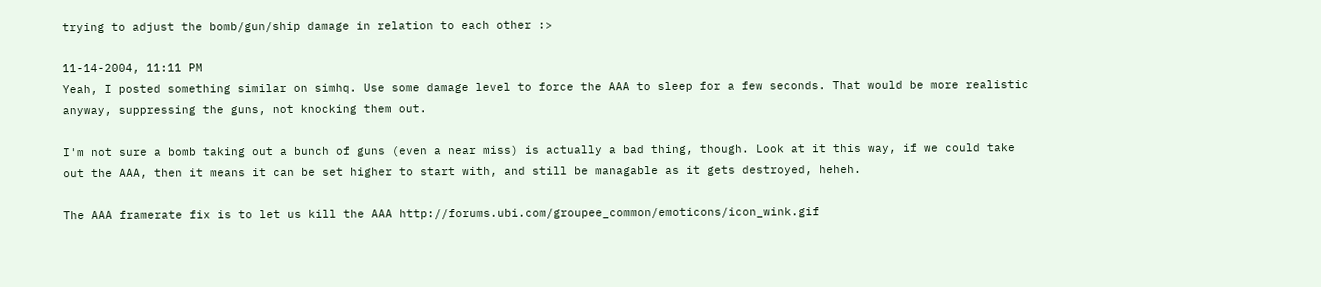trying to adjust the bomb/gun/ship damage in relation to each other :>

11-14-2004, 11:11 PM
Yeah, I posted something similar on simhq. Use some damage level to force the AAA to sleep for a few seconds. That would be more realistic anyway, suppressing the guns, not knocking them out.

I'm not sure a bomb taking out a bunch of guns (even a near miss) is actually a bad thing, though. Look at it this way, if we could take out the AAA, then it means it can be set higher to start with, and still be managable as it gets destroyed, heheh.

The AAA framerate fix is to let us kill the AAA http://forums.ubi.com/groupee_common/emoticons/icon_wink.gif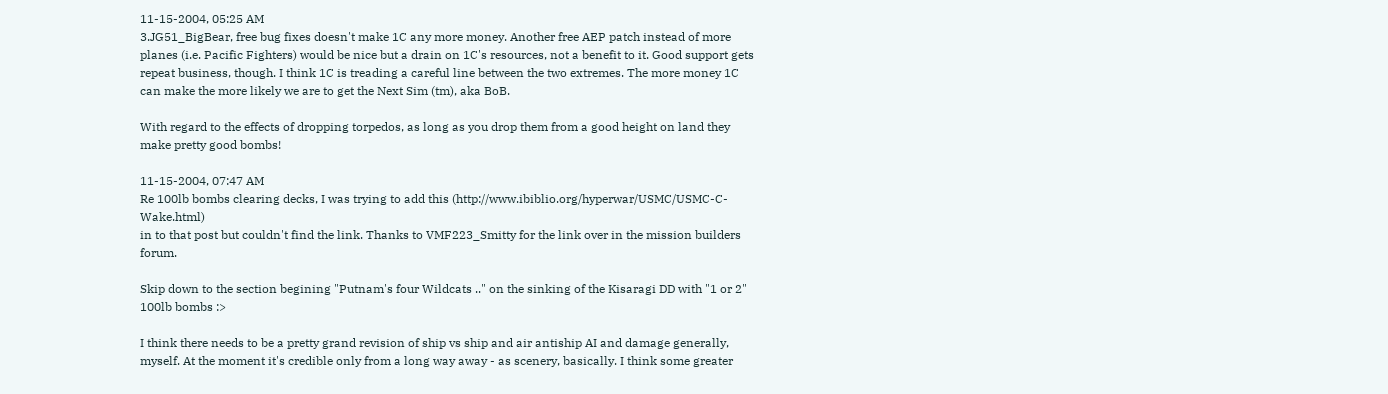11-15-2004, 05:25 AM
3.JG51_BigBear, free bug fixes doesn't make 1C any more money. Another free AEP patch instead of more planes (i.e. Pacific Fighters) would be nice but a drain on 1C's resources, not a benefit to it. Good support gets repeat business, though. I think 1C is treading a careful line between the two extremes. The more money 1C can make the more likely we are to get the Next Sim (tm), aka BoB.

With regard to the effects of dropping torpedos, as long as you drop them from a good height on land they make pretty good bombs!

11-15-2004, 07:47 AM
Re 100lb bombs clearing decks, I was trying to add this (http://www.ibiblio.org/hyperwar/USMC/USMC-C-Wake.html)
in to that post but couldn't find the link. Thanks to VMF223_Smitty for the link over in the mission builders forum.

Skip down to the section begining "Putnam's four Wildcats .." on the sinking of the Kisaragi DD with "1 or 2" 100lb bombs :>

I think there needs to be a pretty grand revision of ship vs ship and air antiship AI and damage generally, myself. At the moment it's credible only from a long way away - as scenery, basically. I think some greater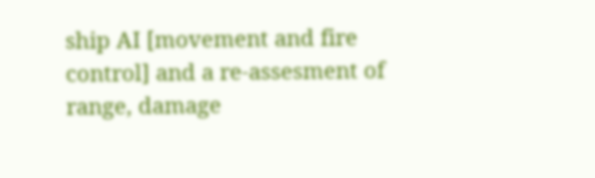ship AI [movement and fire control] and a re-assesment of range, damage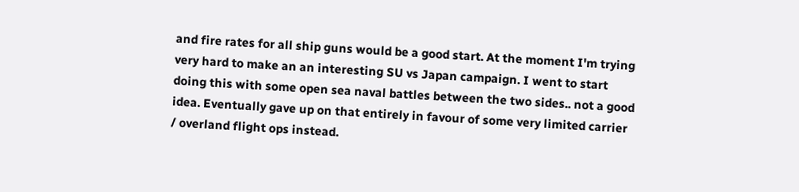and fire rates for all ship guns would be a good start. At the moment I'm trying very hard to make an an interesting SU vs Japan campaign. I went to start doing this with some open sea naval battles between the two sides.. not a good idea. Eventually gave up on that entirely in favour of some very limited carrier / overland flight ops instead.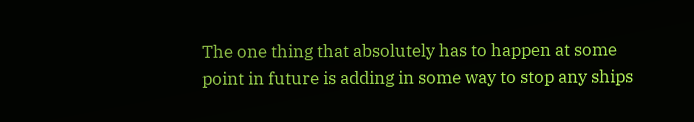The one thing that absolutely has to happen at some point in future is adding in some way to stop any ships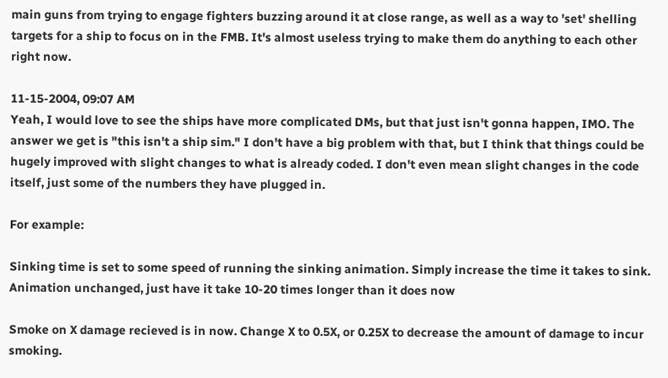main guns from trying to engage fighters buzzing around it at close range, as well as a way to 'set' shelling targets for a ship to focus on in the FMB. It's almost useless trying to make them do anything to each other right now.

11-15-2004, 09:07 AM
Yeah, I would love to see the ships have more complicated DMs, but that just isn't gonna happen, IMO. The answer we get is "this isn't a ship sim." I don't have a big problem with that, but I think that things could be hugely improved with slight changes to what is already coded. I don't even mean slight changes in the code itself, just some of the numbers they have plugged in.

For example:

Sinking time is set to some speed of running the sinking animation. Simply increase the time it takes to sink. Animation unchanged, just have it take 10-20 times longer than it does now

Smoke on X damage recieved is in now. Change X to 0.5X, or 0.25X to decrease the amount of damage to incur smoking.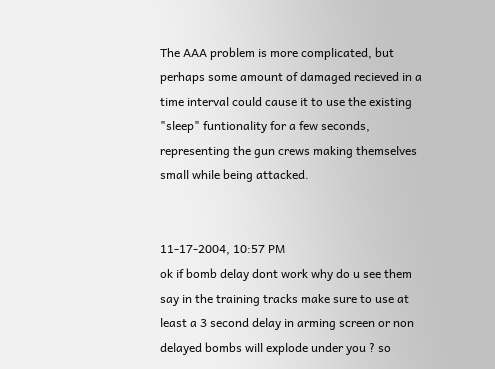The AAA problem is more complicated, but perhaps some amount of damaged recieved in a time interval could cause it to use the existing "sleep" funtionality for a few seconds, representing the gun crews making themselves small while being attacked.


11-17-2004, 10:57 PM
ok if bomb delay dont work why do u see them say in the training tracks make sure to use at least a 3 second delay in arming screen or non delayed bombs will explode under you ? so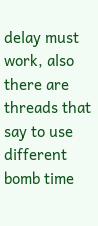delay must work, also there are threads that say to use different bomb time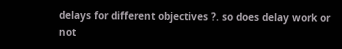delays for different objectives ?. so does delay work or not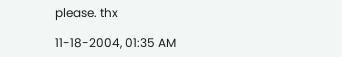please. thx

11-18-2004, 01:35 AM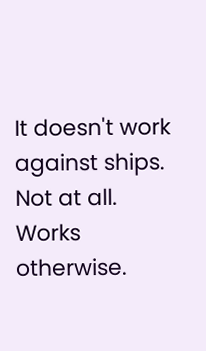It doesn't work against ships. Not at all. Works otherwise.